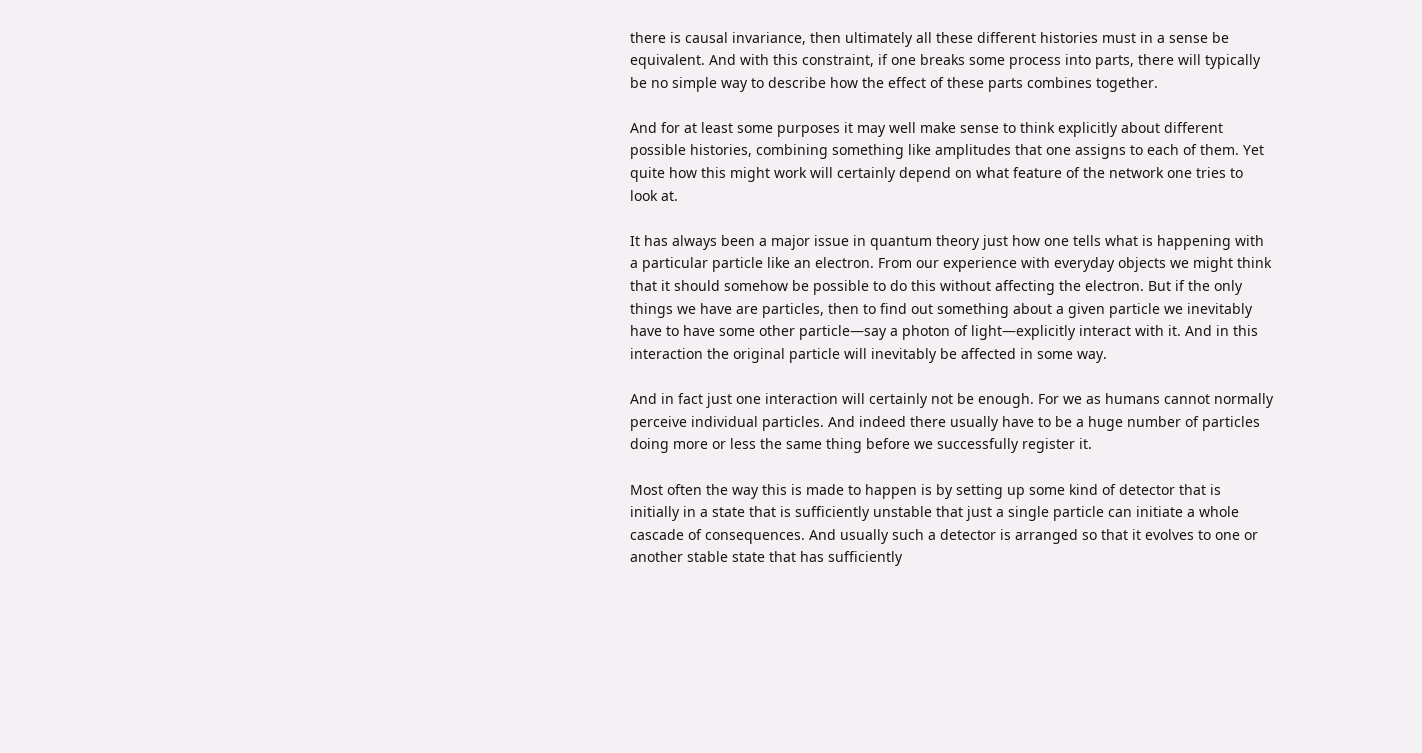there is causal invariance, then ultimately all these different histories must in a sense be equivalent. And with this constraint, if one breaks some process into parts, there will typically be no simple way to describe how the effect of these parts combines together.

And for at least some purposes it may well make sense to think explicitly about different possible histories, combining something like amplitudes that one assigns to each of them. Yet quite how this might work will certainly depend on what feature of the network one tries to look at.

It has always been a major issue in quantum theory just how one tells what is happening with a particular particle like an electron. From our experience with everyday objects we might think that it should somehow be possible to do this without affecting the electron. But if the only things we have are particles, then to find out something about a given particle we inevitably have to have some other particle—say a photon of light—explicitly interact with it. And in this interaction the original particle will inevitably be affected in some way.

And in fact just one interaction will certainly not be enough. For we as humans cannot normally perceive individual particles. And indeed there usually have to be a huge number of particles doing more or less the same thing before we successfully register it.

Most often the way this is made to happen is by setting up some kind of detector that is initially in a state that is sufficiently unstable that just a single particle can initiate a whole cascade of consequences. And usually such a detector is arranged so that it evolves to one or another stable state that has sufficiently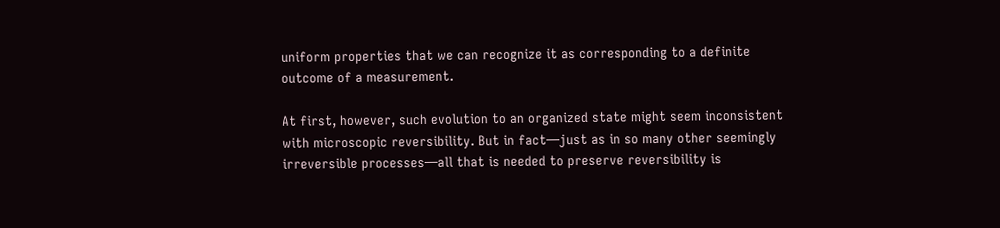uniform properties that we can recognize it as corresponding to a definite outcome of a measurement.

At first, however, such evolution to an organized state might seem inconsistent with microscopic reversibility. But in fact—just as in so many other seemingly irreversible processes—all that is needed to preserve reversibility is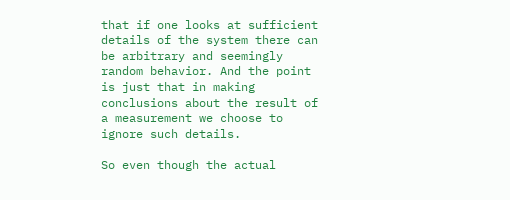that if one looks at sufficient details of the system there can be arbitrary and seemingly random behavior. And the point is just that in making conclusions about the result of a measurement we choose to ignore such details.

So even though the actual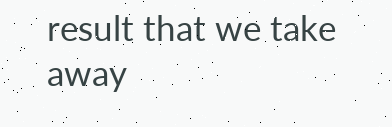result that we take away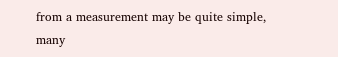from a measurement may be quite simple, many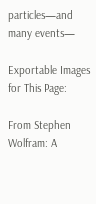particles—and many events—

Exportable Images for This Page:

From Stephen Wolfram: A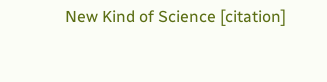New Kind of Science [citation]